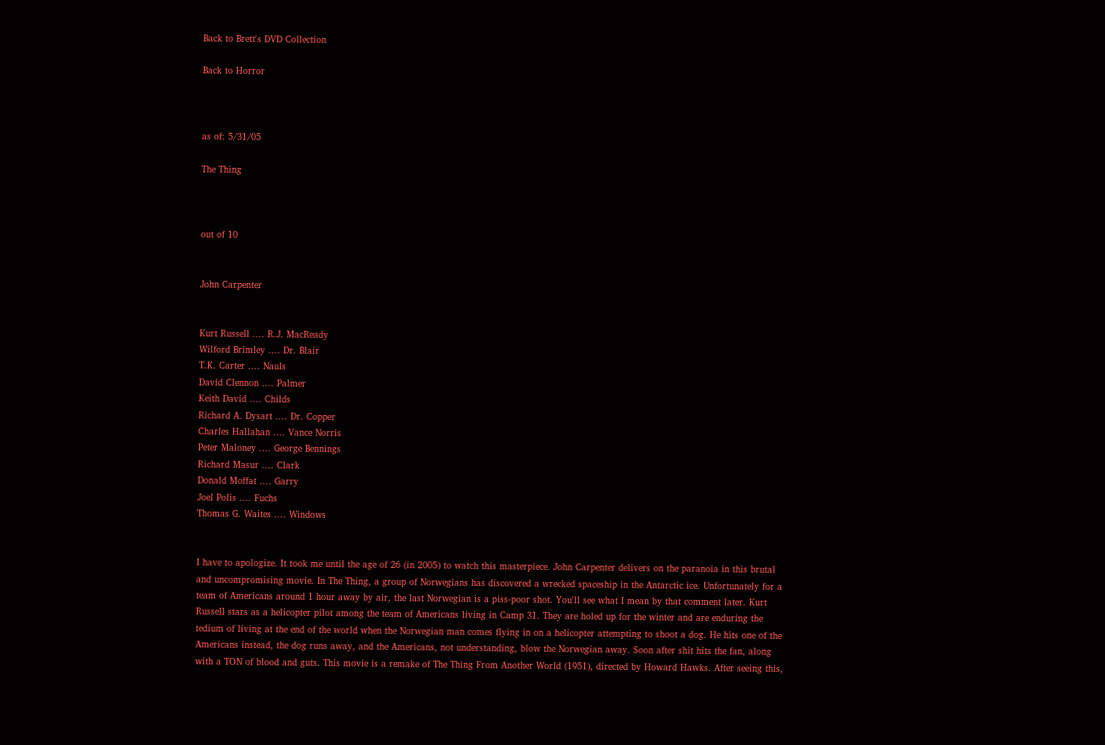Back to Brett's DVD Collection

Back to Horror



as of: 5/31/05

The Thing



out of 10


John Carpenter


Kurt Russell .... R.J. MacReady
Wilford Brimley .... Dr. Blair
T.K. Carter .... Nauls
David Clennon .... Palmer
Keith David .... Childs
Richard A. Dysart .... Dr. Copper
Charles Hallahan .... Vance Norris
Peter Maloney .... George Bennings
Richard Masur .... Clark
Donald Moffat .... Garry
Joel Polis .... Fuchs
Thomas G. Waites .... Windows


I have to apologize. It took me until the age of 26 (in 2005) to watch this masterpiece. John Carpenter delivers on the paranoia in this brutal and uncompromising movie. In The Thing, a group of Norwegians has discovered a wrecked spaceship in the Antarctic ice. Unfortunately for a team of Americans around 1 hour away by air, the last Norwegian is a piss-poor shot. You'll see what I mean by that comment later. Kurt Russell stars as a helicopter pilot among the team of Americans living in Camp 31. They are holed up for the winter and are enduring the tedium of living at the end of the world when the Norwegian man comes flying in on a helicopter attempting to shoot a dog. He hits one of the Americans instead, the dog runs away, and the Americans, not understanding, blow the Norwegian away. Soon after shit hits the fan, along with a TON of blood and guts. This movie is a remake of The Thing From Another World (1951), directed by Howard Hawks. After seeing this,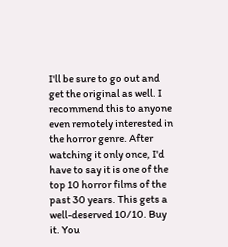I'll be sure to go out and get the original as well. I recommend this to anyone even remotely interested in the horror genre. After watching it only once, I'd have to say it is one of the top 10 horror films of the past 30 years. This gets a well-deserved 10/10. Buy it. You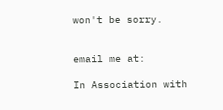won't be sorry.


email me at:

In Association with